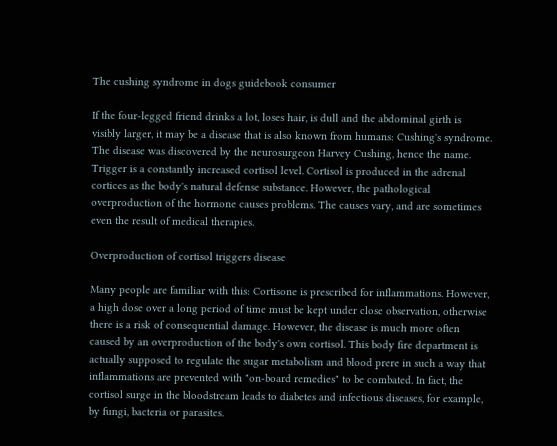The cushing syndrome in dogs guidebook consumer

If the four-legged friend drinks a lot, loses hair, is dull and the abdominal girth is visibly larger, it may be a disease that is also known from humans: Cushing's syndrome. The disease was discovered by the neurosurgeon Harvey Cushing, hence the name. Trigger is a constantly increased cortisol level. Cortisol is produced in the adrenal cortices as the body's natural defense substance. However, the pathological overproduction of the hormone causes problems. The causes vary, and are sometimes even the result of medical therapies.

Overproduction of cortisol triggers disease

Many people are familiar with this: Cortisone is prescribed for inflammations. However, a high dose over a long period of time must be kept under close observation, otherwise there is a risk of consequential damage. However, the disease is much more often caused by an overproduction of the body's own cortisol. This body fire department is actually supposed to regulate the sugar metabolism and blood prere in such a way that inflammations are prevented with "on-board remedies" to be combated. In fact, the cortisol surge in the bloodstream leads to diabetes and infectious diseases, for example, by fungi, bacteria or parasites.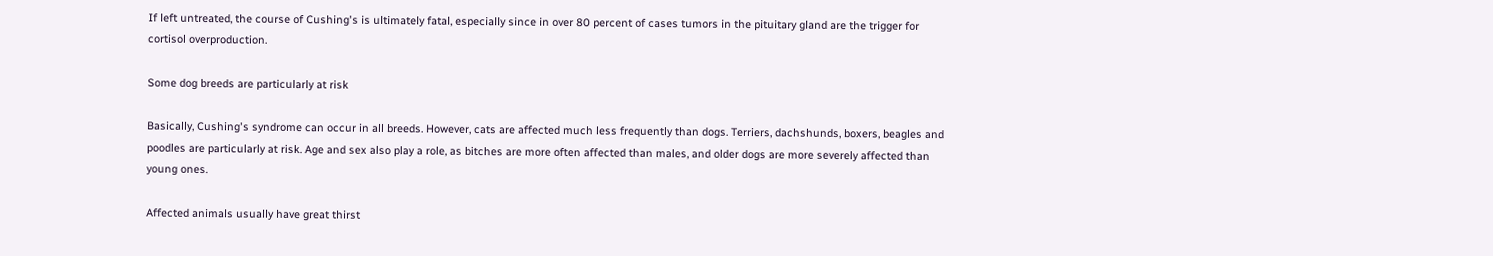If left untreated, the course of Cushing's is ultimately fatal, especially since in over 80 percent of cases tumors in the pituitary gland are the trigger for cortisol overproduction.

Some dog breeds are particularly at risk

Basically, Cushing's syndrome can occur in all breeds. However, cats are affected much less frequently than dogs. Terriers, dachshunds, boxers, beagles and poodles are particularly at risk. Age and sex also play a role, as bitches are more often affected than males, and older dogs are more severely affected than young ones.

Affected animals usually have great thirst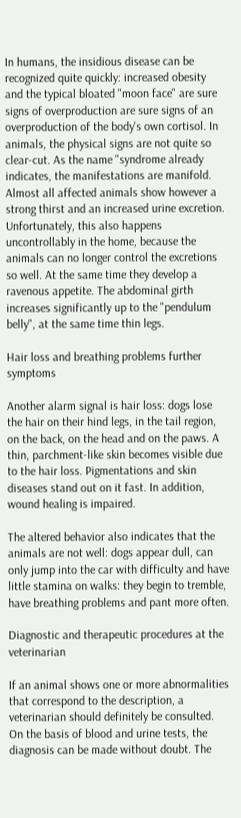In humans, the insidious disease can be recognized quite quickly: increased obesity and the typical bloated "moon face" are sure signs of overproduction are sure signs of an overproduction of the body's own cortisol. In animals, the physical signs are not quite so clear-cut. As the name "syndrome already indicates, the manifestations are manifold. Almost all affected animals show however a strong thirst and an increased urine excretion. Unfortunately, this also happens uncontrollably in the home, because the animals can no longer control the excretions so well. At the same time they develop a ravenous appetite. The abdominal girth increases significantly up to the "pendulum belly", at the same time thin legs.

Hair loss and breathing problems further symptoms

Another alarm signal is hair loss: dogs lose the hair on their hind legs, in the tail region, on the back, on the head and on the paws. A thin, parchment-like skin becomes visible due to the hair loss. Pigmentations and skin diseases stand out on it fast. In addition, wound healing is impaired.

The altered behavior also indicates that the animals are not well: dogs appear dull, can only jump into the car with difficulty and have little stamina on walks: they begin to tremble, have breathing problems and pant more often.

Diagnostic and therapeutic procedures at the veterinarian

If an animal shows one or more abnormalities that correspond to the description, a veterinarian should definitely be consulted. On the basis of blood and urine tests, the diagnosis can be made without doubt. The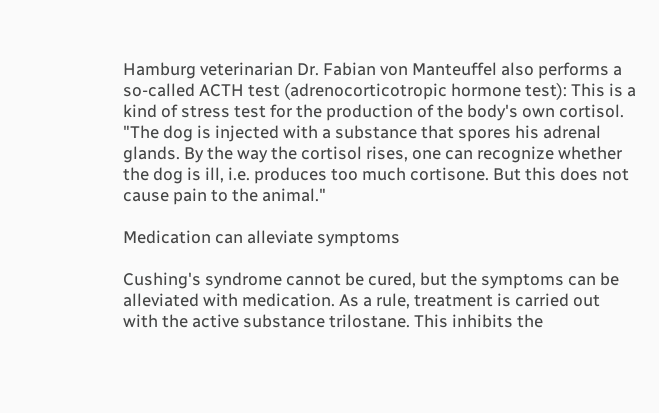Hamburg veterinarian Dr. Fabian von Manteuffel also performs a so-called ACTH test (adrenocorticotropic hormone test): This is a kind of stress test for the production of the body's own cortisol. "The dog is injected with a substance that spores his adrenal glands. By the way the cortisol rises, one can recognize whether the dog is ill, i.e. produces too much cortisone. But this does not cause pain to the animal."

Medication can alleviate symptoms

Cushing's syndrome cannot be cured, but the symptoms can be alleviated with medication. As a rule, treatment is carried out with the active substance trilostane. This inhibits the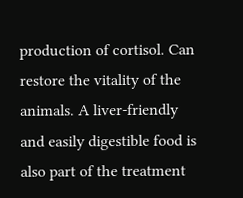production of cortisol. Can restore the vitality of the animals. A liver-friendly and easily digestible food is also part of the treatment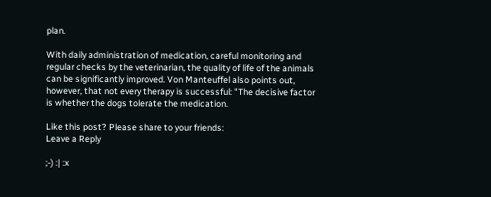plan.

With daily administration of medication, careful monitoring and regular checks by the veterinarian, the quality of life of the animals can be significantly improved. Von Manteuffel also points out, however, that not every therapy is successful: "The decisive factor is whether the dogs tolerate the medication.

Like this post? Please share to your friends:
Leave a Reply

;-) :| :x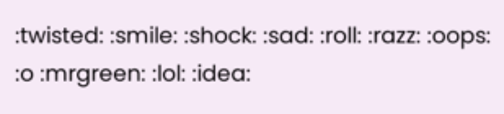:twisted: :smile: :shock: :sad: :roll: :razz: :oops: :o :mrgreen: :lol: :idea: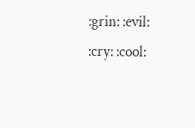:grin: :evil: :cry: :cool: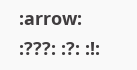:arrow: :???: :?: :!: